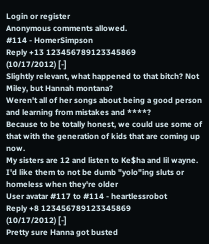Login or register
Anonymous comments allowed.
#114 - HomerSimpson
Reply +13 123456789123345869
(10/17/2012) [-]
Slightly relevant, what happened to that bitch? Not Miley, but Hannah montana?
Weren't all of her songs about being a good person and learning from mistakes and ****?
Because to be totally honest, we could use some of that with the generation of kids that are coming up now.
My sisters are 12 and listen to Ke$ha and lil wayne. I'd like them to not be dumb "yolo"ing sluts or homeless when they're older
User avatar #117 to #114 - heartlessrobot
Reply +8 123456789123345869
(10/17/2012) [-]
Pretty sure Hanna got busted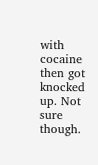with cocaine then got knocked up. Not sure though.